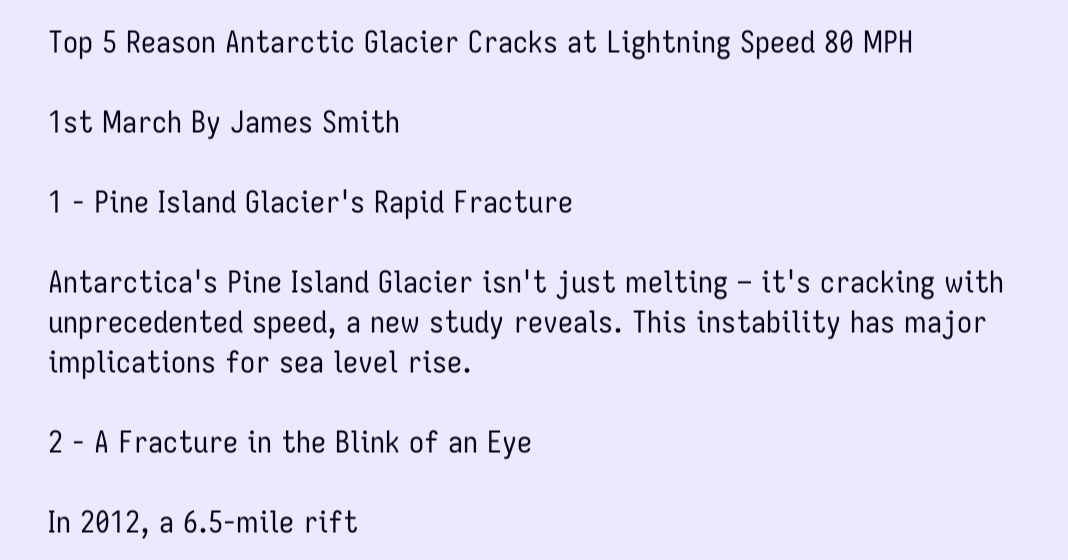Top 5 Reason Antarctic Glacier Cracks at Lightning Speed 80 MPH

1st March By James Smith

1 - Pine Island Glacier's Rapid Fracture

Antarctica's Pine Island Glacier isn't just melting – it's cracking with unprecedented speed, a new study reveals. This instability has major implications for sea level rise.

2 - A Fracture in the Blink of an Eye

In 2012, a 6.5-mile rift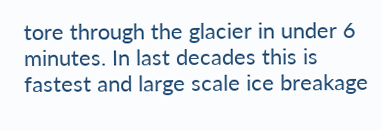tore through the glacier in under 6 minutes. In last decades this is fastest and large scale ice breakage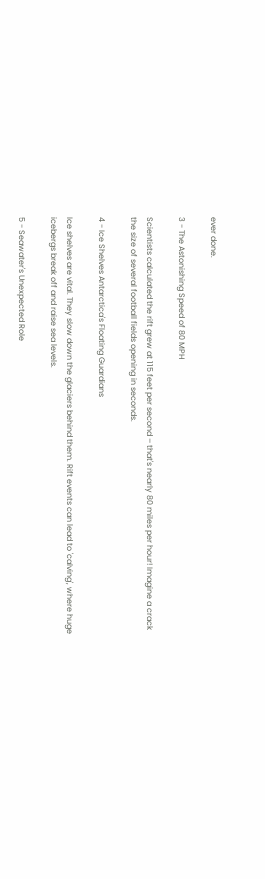ever done.

3 - The Astonishing Speed of 80 MPH

Scientists calculated the rift grew at 115 feet per second – that's nearly 80 miles per hour! Imagine a crack the size of several football fields opening in seconds.

4 - Ice Shelves Antarctica's Floating Guardians

Ice shelves are vital. They slow down the glaciers behind them. Rift events can lead to 'calving', where huge icebergs break off and raise sea levels.

5 - Seawater's Unexpected Role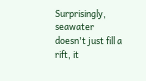Surprisingly, seawater doesn't just fill a rift, it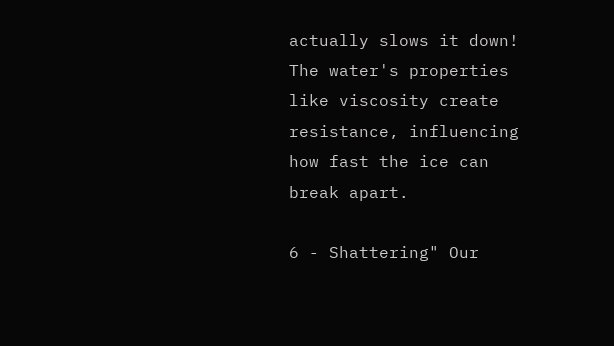actually slows it down! The water's properties like viscosity create resistance, influencing how fast the ice can break apart.

6 - Shattering" Our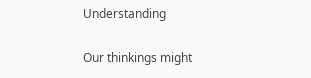Understanding

Our thinkings might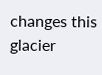changes this glacier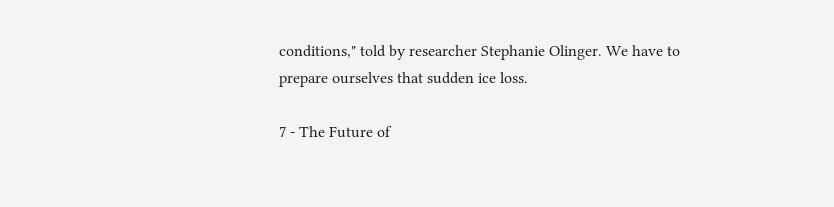conditions," told by researcher Stephanie Olinger. We have to prepare ourselves that sudden ice loss.

7 - The Future of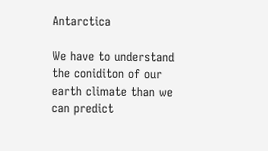Antarctica

We have to understand the coniditon of our earth climate than we can predict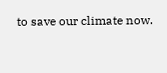to save our climate now.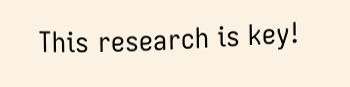This research is key!